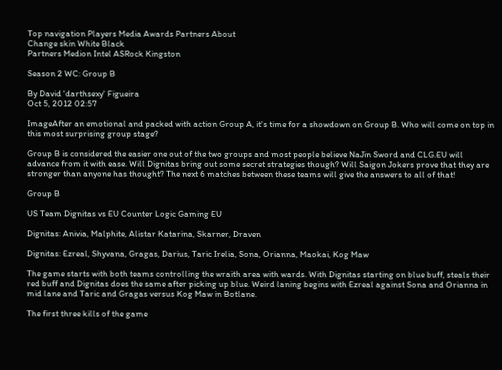Top navigation Players Media Awards Partners About
Change skin White Black
Partners Medion Intel ASRock Kingston

Season 2 WC: Group B

By David 'darthsexy' Figueira
Oct 5, 2012 02:57

ImageAfter an emotional and packed with action Group A, it's time for a showdown on Group B. Who will come on top in this most surprising group stage?

Group B is considered the easier one out of the two groups and most people believe NaJin Sword and CLG.EU will advance from it with ease. Will Dignitas bring out some secret strategies though? Will Saigon Jokers prove that they are stronger than anyone has thought? The next 6 matches between these teams will give the answers to all of that!

Group B

US Team Dignitas vs EU Counter Logic Gaming EU

Dignitas: Anivia, Malphite, Alistar Katarina, Skarner, Draven

Dignitas: Ezreal, Shyvana, Gragas, Darius, Taric Irelia, Sona, Orianna, Maokai, Kog Maw

The game starts with both teams controlling the wraith area with wards. With Dignitas starting on blue buff, steals their red buff and Dignitas does the same after picking up blue. Weird laning begins with Ezreal against Sona and Orianna in mid lane and Taric and Gragas versus Kog Maw in Botlane.

The first three kills of the game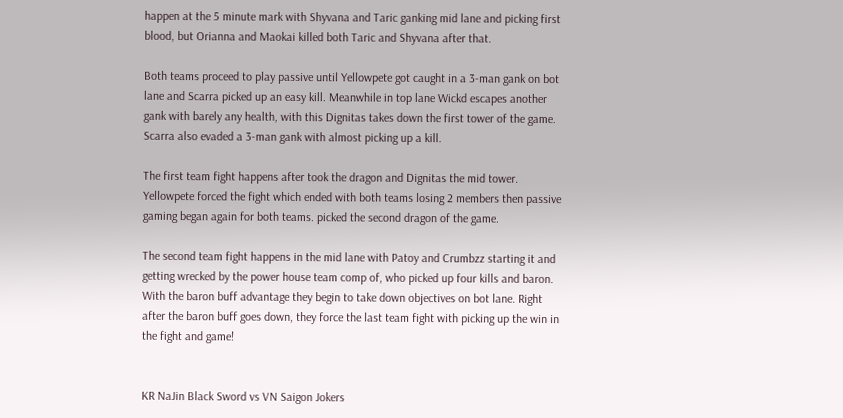happen at the 5 minute mark with Shyvana and Taric ganking mid lane and picking first blood, but Orianna and Maokai killed both Taric and Shyvana after that.

Both teams proceed to play passive until Yellowpete got caught in a 3-man gank on bot lane and Scarra picked up an easy kill. Meanwhile in top lane Wickd escapes another gank with barely any health, with this Dignitas takes down the first tower of the game. Scarra also evaded a 3-man gank with almost picking up a kill.

The first team fight happens after took the dragon and Dignitas the mid tower. Yellowpete forced the fight which ended with both teams losing 2 members then passive gaming began again for both teams. picked the second dragon of the game.

The second team fight happens in the mid lane with Patoy and Crumbzz starting it and getting wrecked by the power house team comp of, who picked up four kills and baron. With the baron buff advantage they begin to take down objectives on bot lane. Right after the baron buff goes down, they force the last team fight with picking up the win in the fight and game!


KR NaJin Black Sword vs VN Saigon Jokers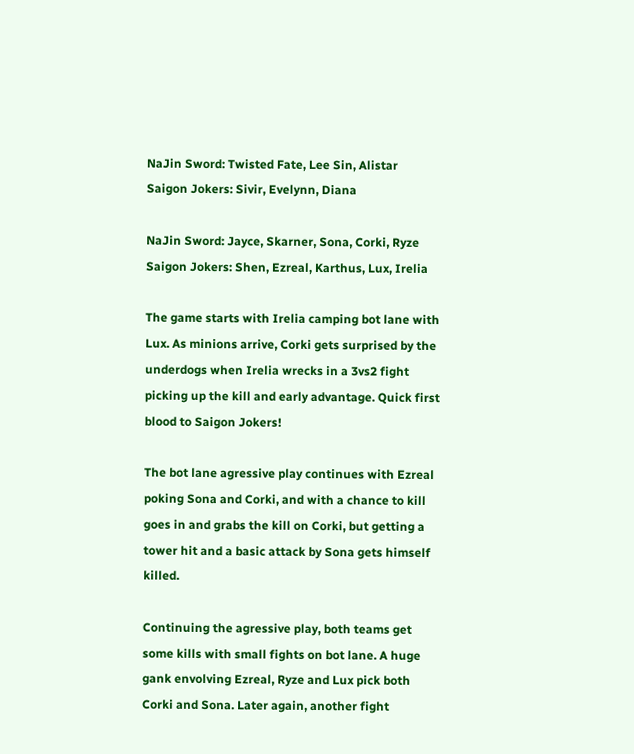NaJin Sword: Twisted Fate, Lee Sin, Alistar
Saigon Jokers: Sivir, Evelynn, Diana

NaJin Sword: Jayce, Skarner, Sona, Corki, Ryze
Saigon Jokers: Shen, Ezreal, Karthus, Lux, Irelia

The game starts with Irelia camping bot lane with Lux. As minions arrive, Corki gets surprised by the underdogs when Irelia wrecks in a 3vs2 fight picking up the kill and early advantage. Quick first blood to Saigon Jokers!

The bot lane agressive play continues with Ezreal poking Sona and Corki, and with a chance to kill goes in and grabs the kill on Corki, but getting a tower hit and a basic attack by Sona gets himself killed.

Continuing the agressive play, both teams get some kills with small fights on bot lane. A huge gank envolving Ezreal, Ryze and Lux pick both Corki and Sona. Later again, another fight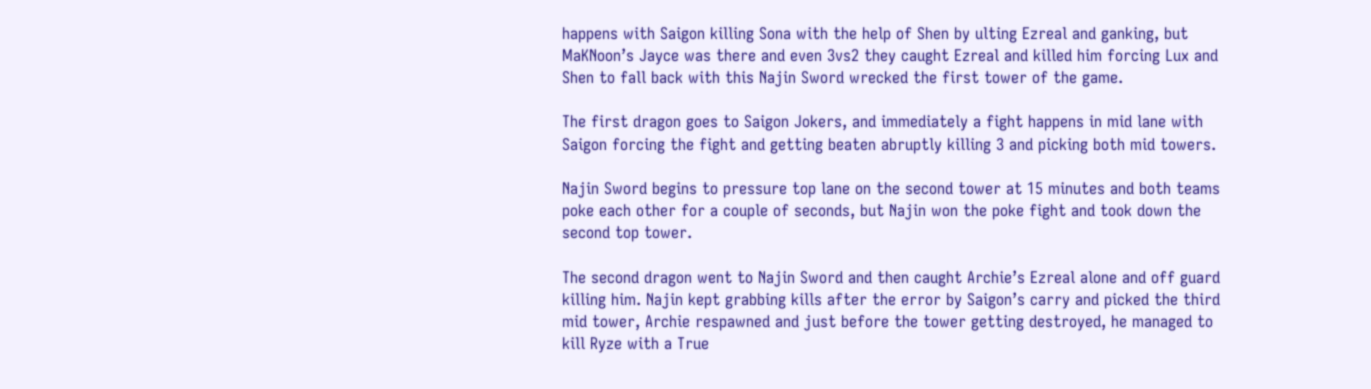happens with Saigon killing Sona with the help of Shen by ulting Ezreal and ganking, but MaKNoon’s Jayce was there and even 3vs2 they caught Ezreal and killed him forcing Lux and Shen to fall back with this Najin Sword wrecked the first tower of the game.

The first dragon goes to Saigon Jokers, and immediately a fight happens in mid lane with Saigon forcing the fight and getting beaten abruptly killing 3 and picking both mid towers.

Najin Sword begins to pressure top lane on the second tower at 15 minutes and both teams poke each other for a couple of seconds, but Najin won the poke fight and took down the second top tower.

The second dragon went to Najin Sword and then caught Archie’s Ezreal alone and off guard killing him. Najin kept grabbing kills after the error by Saigon’s carry and picked the third mid tower, Archie respawned and just before the tower getting destroyed, he managed to kill Ryze with a True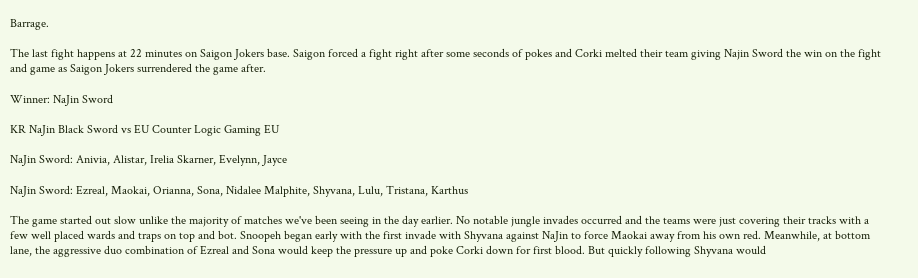Barrage.

The last fight happens at 22 minutes on Saigon Jokers base. Saigon forced a fight right after some seconds of pokes and Corki melted their team giving Najin Sword the win on the fight and game as Saigon Jokers surrendered the game after.

Winner: NaJin Sword

KR NaJin Black Sword vs EU Counter Logic Gaming EU

NaJin Sword: Anivia, Alistar, Irelia Skarner, Evelynn, Jayce

NaJin Sword: Ezreal, Maokai, Orianna, Sona, Nidalee Malphite, Shyvana, Lulu, Tristana, Karthus

The game started out slow unlike the majority of matches we've been seeing in the day earlier. No notable jungle invades occurred and the teams were just covering their tracks with a few well placed wards and traps on top and bot. Snoopeh began early with the first invade with Shyvana against NaJin to force Maokai away from his own red. Meanwhile, at bottom lane, the aggressive duo combination of Ezreal and Sona would keep the pressure up and poke Corki down for first blood. But quickly following Shyvana would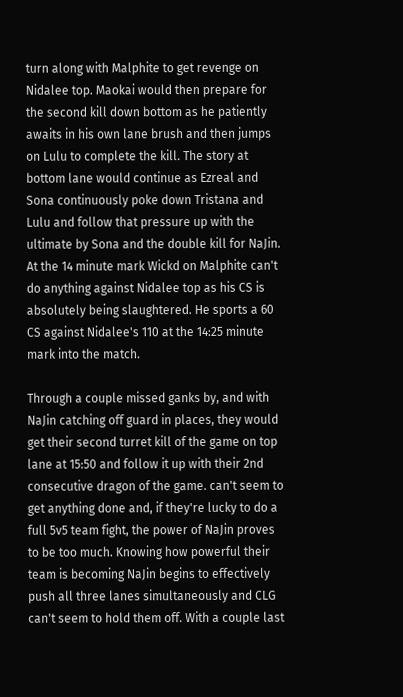turn along with Malphite to get revenge on Nidalee top. Maokai would then prepare for the second kill down bottom as he patiently awaits in his own lane brush and then jumps on Lulu to complete the kill. The story at bottom lane would continue as Ezreal and Sona continuously poke down Tristana and Lulu and follow that pressure up with the ultimate by Sona and the double kill for NaJin. At the 14 minute mark Wickd on Malphite can't do anything against Nidalee top as his CS is absolutely being slaughtered. He sports a 60 CS against Nidalee's 110 at the 14:25 minute mark into the match.

Through a couple missed ganks by, and with NaJin catching off guard in places, they would get their second turret kill of the game on top lane at 15:50 and follow it up with their 2nd consecutive dragon of the game. can't seem to get anything done and, if they're lucky to do a full 5v5 team fight, the power of NaJin proves to be too much. Knowing how powerful their team is becoming NaJin begins to effectively push all three lanes simultaneously and CLG can't seem to hold them off. With a couple last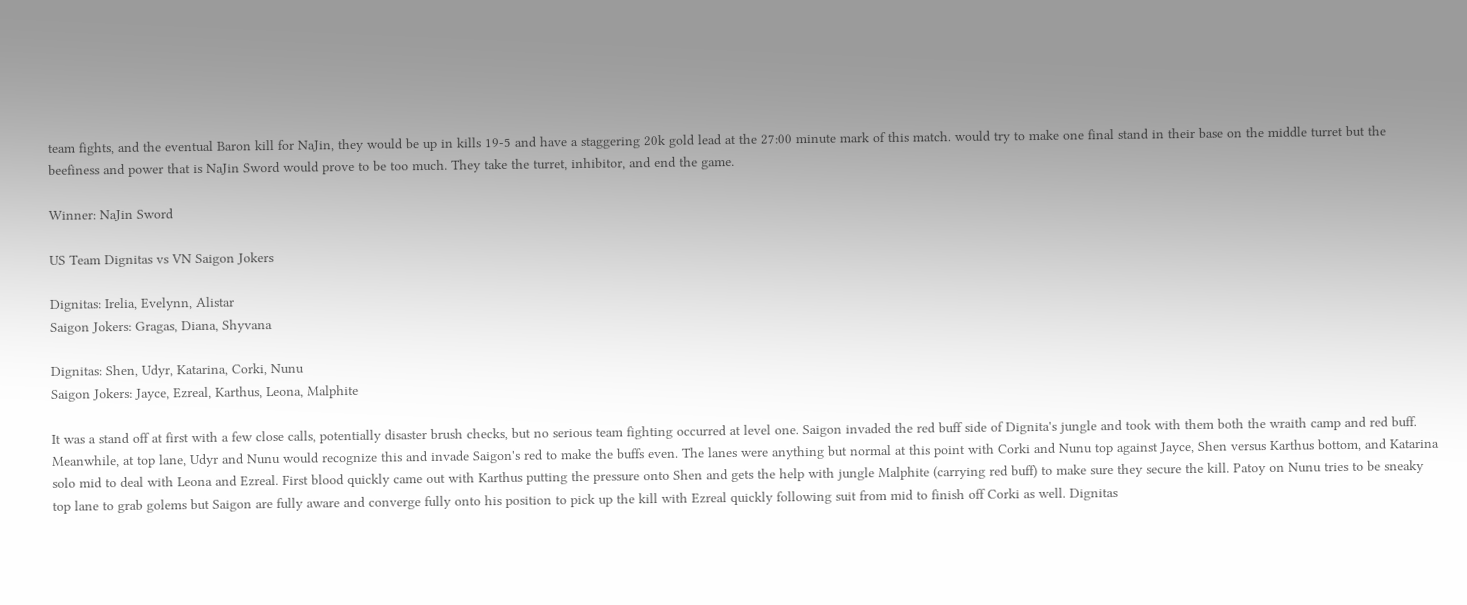team fights, and the eventual Baron kill for NaJin, they would be up in kills 19-5 and have a staggering 20k gold lead at the 27:00 minute mark of this match. would try to make one final stand in their base on the middle turret but the beefiness and power that is NaJin Sword would prove to be too much. They take the turret, inhibitor, and end the game.

Winner: NaJin Sword

US Team Dignitas vs VN Saigon Jokers

Dignitas: Irelia, Evelynn, Alistar
Saigon Jokers: Gragas, Diana, Shyvana

Dignitas: Shen, Udyr, Katarina, Corki, Nunu
Saigon Jokers: Jayce, Ezreal, Karthus, Leona, Malphite

It was a stand off at first with a few close calls, potentially disaster brush checks, but no serious team fighting occurred at level one. Saigon invaded the red buff side of Dignita's jungle and took with them both the wraith camp and red buff. Meanwhile, at top lane, Udyr and Nunu would recognize this and invade Saigon's red to make the buffs even. The lanes were anything but normal at this point with Corki and Nunu top against Jayce, Shen versus Karthus bottom, and Katarina solo mid to deal with Leona and Ezreal. First blood quickly came out with Karthus putting the pressure onto Shen and gets the help with jungle Malphite (carrying red buff) to make sure they secure the kill. Patoy on Nunu tries to be sneaky top lane to grab golems but Saigon are fully aware and converge fully onto his position to pick up the kill with Ezreal quickly following suit from mid to finish off Corki as well. Dignitas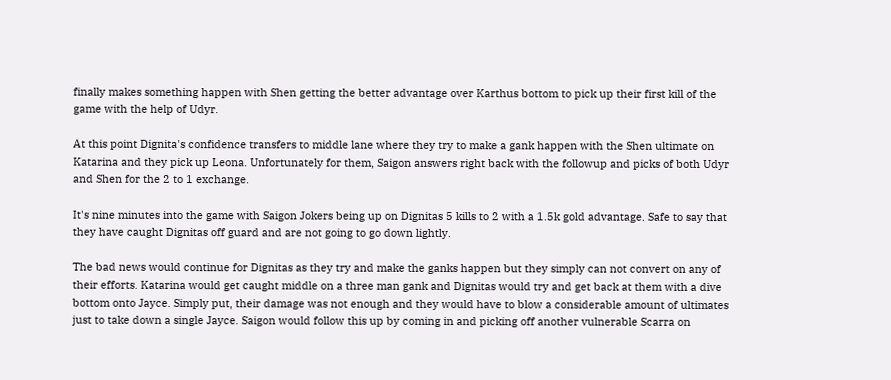finally makes something happen with Shen getting the better advantage over Karthus bottom to pick up their first kill of the game with the help of Udyr.

At this point Dignita's confidence transfers to middle lane where they try to make a gank happen with the Shen ultimate on Katarina and they pick up Leona. Unfortunately for them, Saigon answers right back with the followup and picks of both Udyr and Shen for the 2 to 1 exchange.

It's nine minutes into the game with Saigon Jokers being up on Dignitas 5 kills to 2 with a 1.5k gold advantage. Safe to say that they have caught Dignitas off guard and are not going to go down lightly.

The bad news would continue for Dignitas as they try and make the ganks happen but they simply can not convert on any of their efforts. Katarina would get caught middle on a three man gank and Dignitas would try and get back at them with a dive bottom onto Jayce. Simply put, their damage was not enough and they would have to blow a considerable amount of ultimates just to take down a single Jayce. Saigon would follow this up by coming in and picking off another vulnerable Scarra on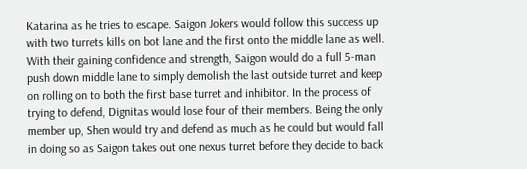Katarina as he tries to escape. Saigon Jokers would follow this success up with two turrets kills on bot lane and the first onto the middle lane as well. With their gaining confidence and strength, Saigon would do a full 5-man push down middle lane to simply demolish the last outside turret and keep on rolling on to both the first base turret and inhibitor. In the process of trying to defend, Dignitas would lose four of their members. Being the only member up, Shen would try and defend as much as he could but would fall in doing so as Saigon takes out one nexus turret before they decide to back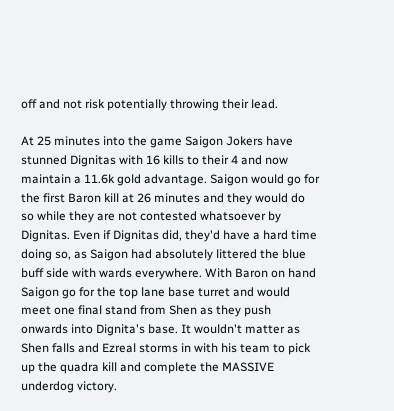off and not risk potentially throwing their lead.

At 25 minutes into the game Saigon Jokers have stunned Dignitas with 16 kills to their 4 and now maintain a 11.6k gold advantage. Saigon would go for the first Baron kill at 26 minutes and they would do so while they are not contested whatsoever by Dignitas. Even if Dignitas did, they'd have a hard time doing so, as Saigon had absolutely littered the blue buff side with wards everywhere. With Baron on hand Saigon go for the top lane base turret and would meet one final stand from Shen as they push onwards into Dignita's base. It wouldn't matter as Shen falls and Ezreal storms in with his team to pick up the quadra kill and complete the MASSIVE underdog victory.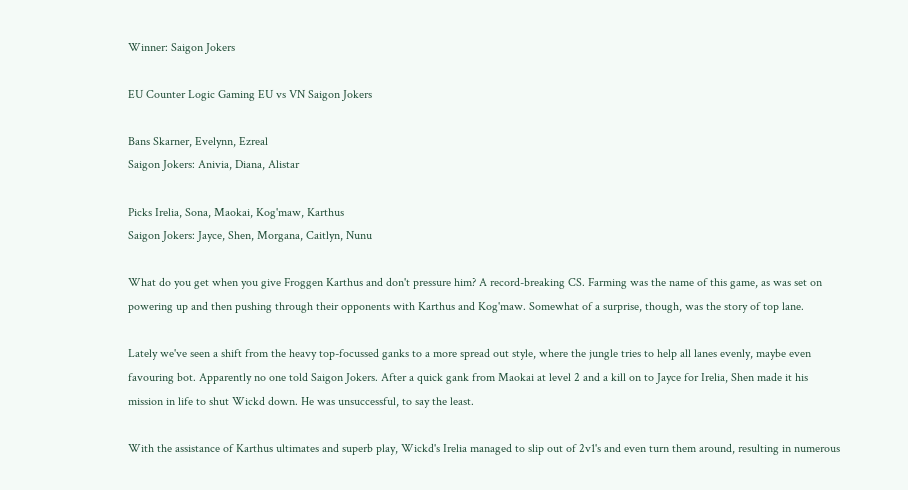Winner: Saigon Jokers

EU Counter Logic Gaming EU vs VN Saigon Jokers

Bans Skarner, Evelynn, Ezreal
Saigon Jokers: Anivia, Diana, Alistar

Picks Irelia, Sona, Maokai, Kog'maw, Karthus
Saigon Jokers: Jayce, Shen, Morgana, Caitlyn, Nunu

What do you get when you give Froggen Karthus and don't pressure him? A record-breaking CS. Farming was the name of this game, as was set on powering up and then pushing through their opponents with Karthus and Kog'maw. Somewhat of a surprise, though, was the story of top lane.

Lately we've seen a shift from the heavy top-focussed ganks to a more spread out style, where the jungle tries to help all lanes evenly, maybe even favouring bot. Apparently no one told Saigon Jokers. After a quick gank from Maokai at level 2 and a kill on to Jayce for Irelia, Shen made it his mission in life to shut Wickd down. He was unsuccessful, to say the least.

With the assistance of Karthus ultimates and superb play, Wickd's Irelia managed to slip out of 2v1's and even turn them around, resulting in numerous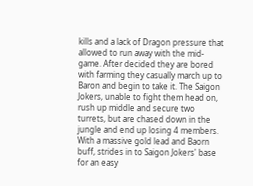kills and a lack of Dragon pressure that allowed to run away with the mid-game. After decided they are bored with farming they casually march up to Baron and begin to take it. The Saigon Jokers, unable to fight them head on, rush up middle and secure two turrets, but are chased down in the jungle and end up losing 4 members. With a massive gold lead and Baorn buff, strides in to Saigon Jokers' base for an easy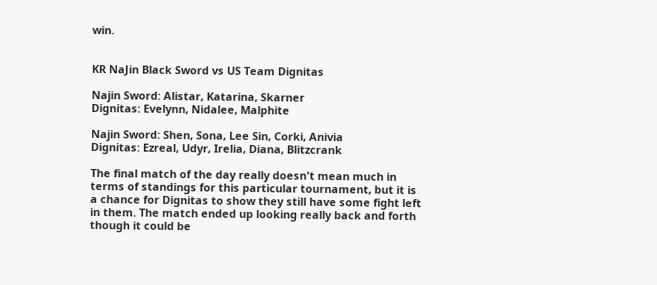win.


KR NaJin Black Sword vs US Team Dignitas

Najin Sword: Alistar, Katarina, Skarner
Dignitas: Evelynn, Nidalee, Malphite

Najin Sword: Shen, Sona, Lee Sin, Corki, Anivia
Dignitas: Ezreal, Udyr, Irelia, Diana, Blitzcrank

The final match of the day really doesn't mean much in terms of standings for this particular tournament, but it is a chance for Dignitas to show they still have some fight left in them. The match ended up looking really back and forth though it could be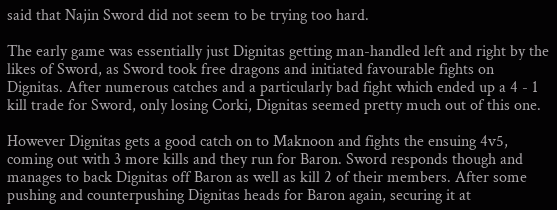said that Najin Sword did not seem to be trying too hard.

The early game was essentially just Dignitas getting man-handled left and right by the likes of Sword, as Sword took free dragons and initiated favourable fights on Dignitas. After numerous catches and a particularly bad fight which ended up a 4 - 1 kill trade for Sword, only losing Corki, Dignitas seemed pretty much out of this one.

However Dignitas gets a good catch on to Maknoon and fights the ensuing 4v5, coming out with 3 more kills and they run for Baron. Sword responds though and manages to back Dignitas off Baron as well as kill 2 of their members. After some pushing and counterpushing Dignitas heads for Baron again, securing it at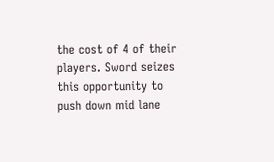the cost of 4 of their players. Sword seizes this opportunity to push down mid lane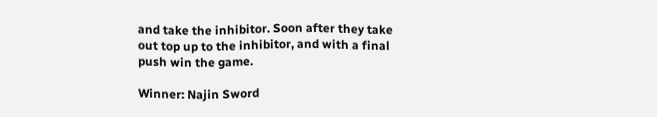and take the inhibitor. Soon after they take out top up to the inhibitor, and with a final push win the game.

Winner: Najin Sword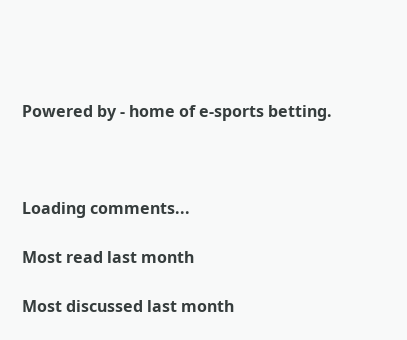Powered by - home of e-sports betting.



Loading comments...

Most read last month

Most discussed last month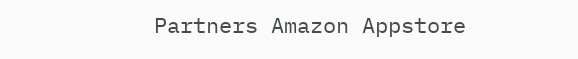Partners Amazon Appstore